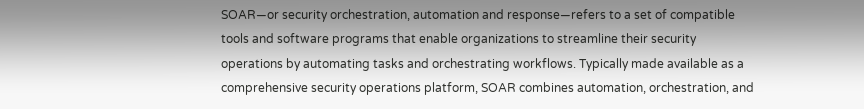SOAR—or security orchestration, automation and response—refers to a set of compatible tools and software programs that enable organizations to streamline their security operations by automating tasks and orchestrating workflows. Typically made available as a comprehensive security operations platform, SOAR combines automation, orchestration, and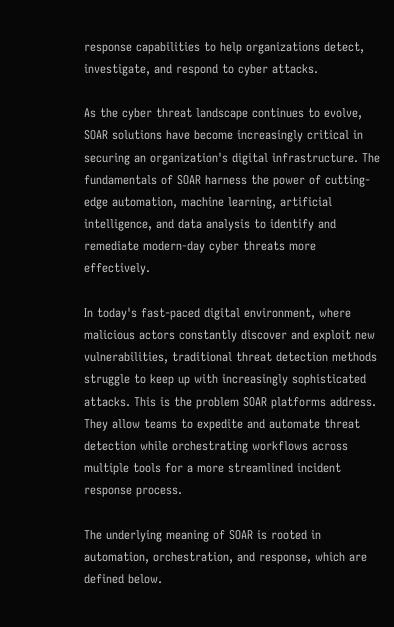response capabilities to help organizations detect, investigate, and respond to cyber attacks.

As the cyber threat landscape continues to evolve, SOAR solutions have become increasingly critical in securing an organization's digital infrastructure. The fundamentals of SOAR harness the power of cutting-edge automation, machine learning, artificial intelligence, and data analysis to identify and remediate modern-day cyber threats more effectively.

In today's fast-paced digital environment, where malicious actors constantly discover and exploit new vulnerabilities, traditional threat detection methods struggle to keep up with increasingly sophisticated attacks. This is the problem SOAR platforms address. They allow teams to expedite and automate threat detection while orchestrating workflows across multiple tools for a more streamlined incident response process.

The underlying meaning of SOAR is rooted in automation, orchestration, and response, which are defined below.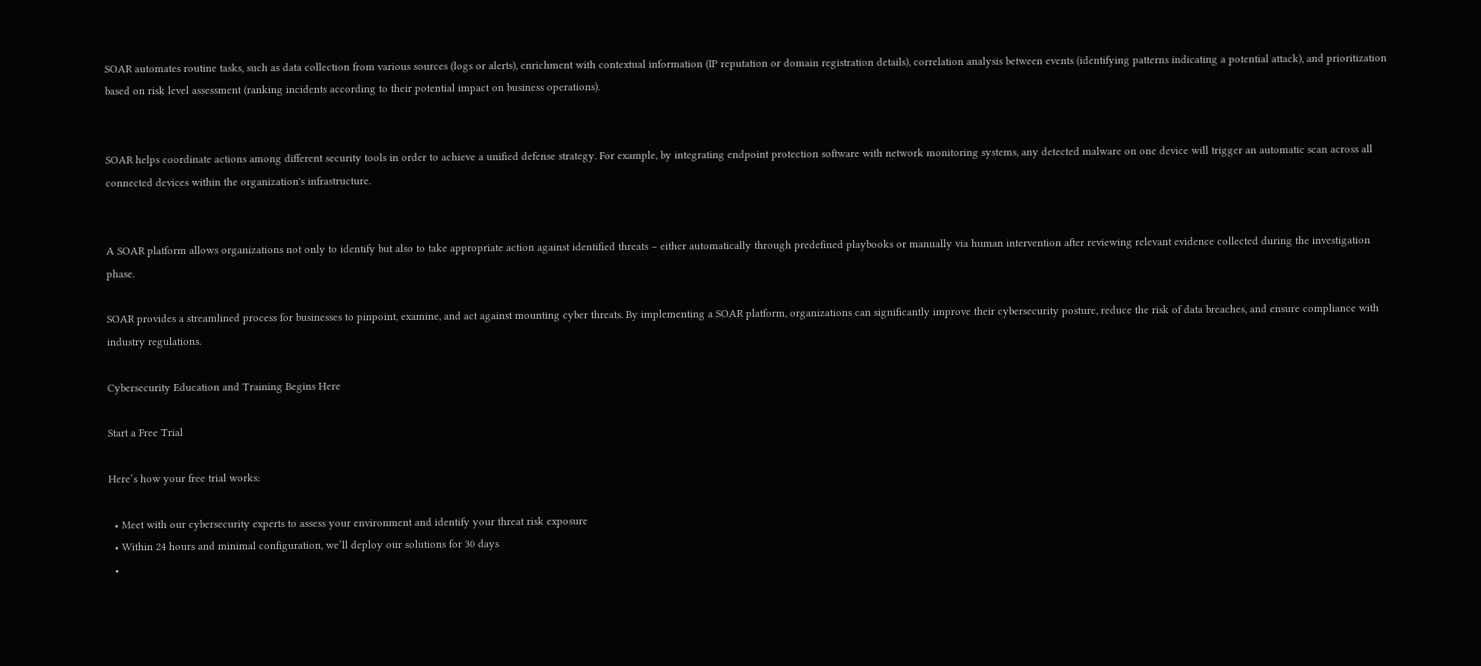SOAR automates routine tasks, such as data collection from various sources (logs or alerts), enrichment with contextual information (IP reputation or domain registration details), correlation analysis between events (identifying patterns indicating a potential attack), and prioritization based on risk level assessment (ranking incidents according to their potential impact on business operations).


SOAR helps coordinate actions among different security tools in order to achieve a unified defense strategy. For example, by integrating endpoint protection software with network monitoring systems, any detected malware on one device will trigger an automatic scan across all connected devices within the organization's infrastructure.


A SOAR platform allows organizations not only to identify but also to take appropriate action against identified threats – either automatically through predefined playbooks or manually via human intervention after reviewing relevant evidence collected during the investigation phase.

SOAR provides a streamlined process for businesses to pinpoint, examine, and act against mounting cyber threats. By implementing a SOAR platform, organizations can significantly improve their cybersecurity posture, reduce the risk of data breaches, and ensure compliance with industry regulations.

Cybersecurity Education and Training Begins Here

Start a Free Trial

Here’s how your free trial works:

  • Meet with our cybersecurity experts to assess your environment and identify your threat risk exposure
  • Within 24 hours and minimal configuration, we’ll deploy our solutions for 30 days
  •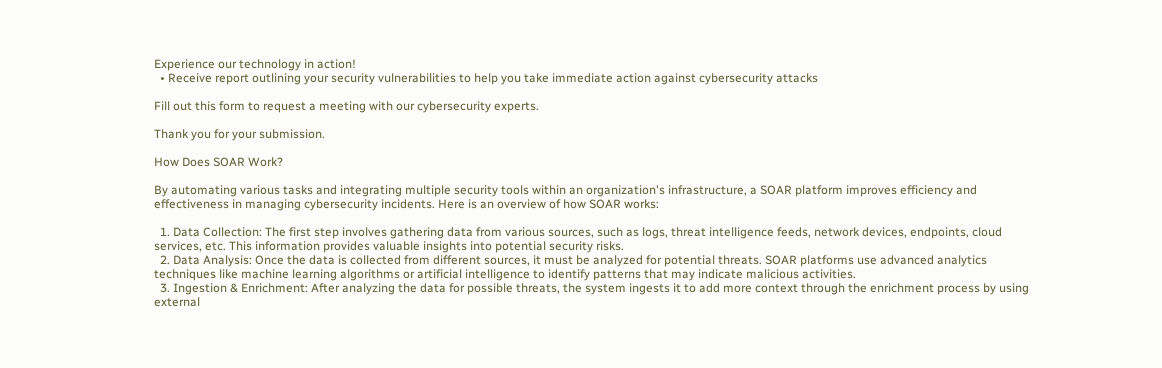Experience our technology in action!
  • Receive report outlining your security vulnerabilities to help you take immediate action against cybersecurity attacks

Fill out this form to request a meeting with our cybersecurity experts.

Thank you for your submission.

How Does SOAR Work?

By automating various tasks and integrating multiple security tools within an organization's infrastructure, a SOAR platform improves efficiency and effectiveness in managing cybersecurity incidents. Here is an overview of how SOAR works:

  1. Data Collection: The first step involves gathering data from various sources, such as logs, threat intelligence feeds, network devices, endpoints, cloud services, etc. This information provides valuable insights into potential security risks.
  2. Data Analysis: Once the data is collected from different sources, it must be analyzed for potential threats. SOAR platforms use advanced analytics techniques like machine learning algorithms or artificial intelligence to identify patterns that may indicate malicious activities.
  3. Ingestion & Enrichment: After analyzing the data for possible threats, the system ingests it to add more context through the enrichment process by using external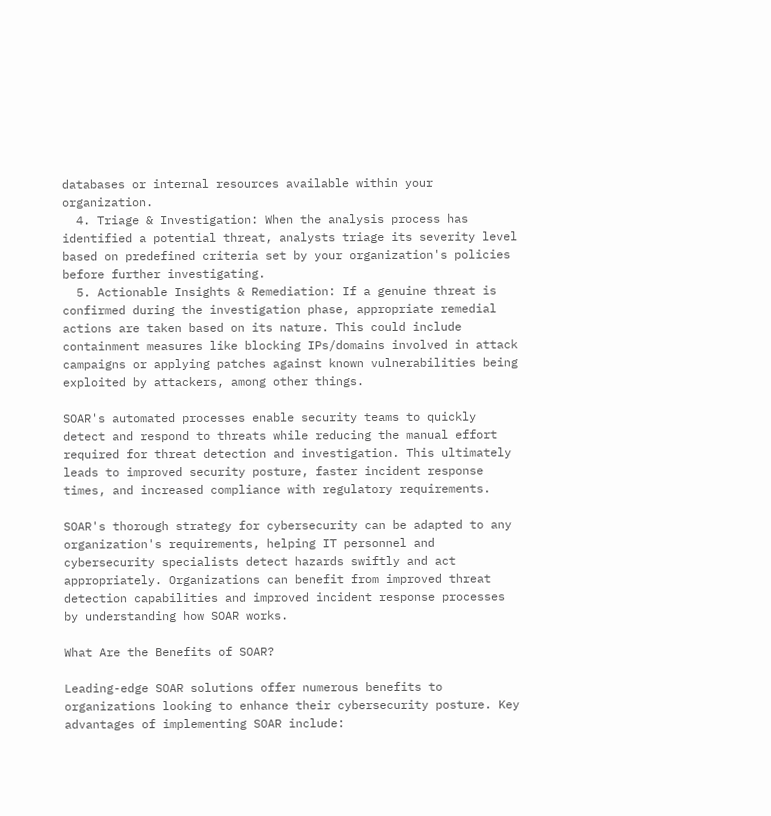databases or internal resources available within your organization.
  4. Triage & Investigation: When the analysis process has identified a potential threat, analysts triage its severity level based on predefined criteria set by your organization's policies before further investigating.
  5. Actionable Insights & Remediation: If a genuine threat is confirmed during the investigation phase, appropriate remedial actions are taken based on its nature. This could include containment measures like blocking IPs/domains involved in attack campaigns or applying patches against known vulnerabilities being exploited by attackers, among other things.

SOAR's automated processes enable security teams to quickly detect and respond to threats while reducing the manual effort required for threat detection and investigation. This ultimately leads to improved security posture, faster incident response times, and increased compliance with regulatory requirements.

SOAR's thorough strategy for cybersecurity can be adapted to any organization's requirements, helping IT personnel and cybersecurity specialists detect hazards swiftly and act appropriately. Organizations can benefit from improved threat detection capabilities and improved incident response processes by understanding how SOAR works.

What Are the Benefits of SOAR?

Leading-edge SOAR solutions offer numerous benefits to organizations looking to enhance their cybersecurity posture. Key advantages of implementing SOAR include: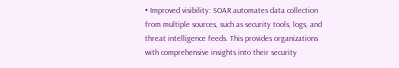• Improved visibility: SOAR automates data collection from multiple sources, such as security tools, logs, and threat intelligence feeds. This provides organizations with comprehensive insights into their security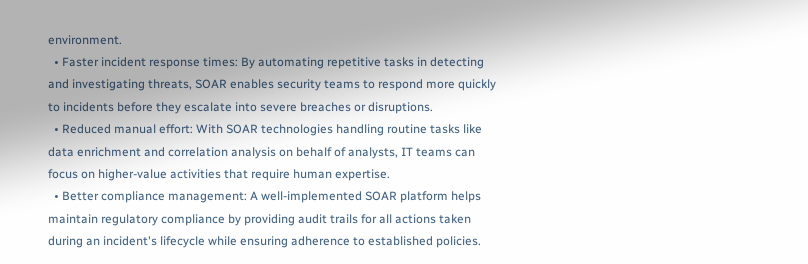environment.
  • Faster incident response times: By automating repetitive tasks in detecting and investigating threats, SOAR enables security teams to respond more quickly to incidents before they escalate into severe breaches or disruptions.
  • Reduced manual effort: With SOAR technologies handling routine tasks like data enrichment and correlation analysis on behalf of analysts, IT teams can focus on higher-value activities that require human expertise.
  • Better compliance management: A well-implemented SOAR platform helps maintain regulatory compliance by providing audit trails for all actions taken during an incident's lifecycle while ensuring adherence to established policies.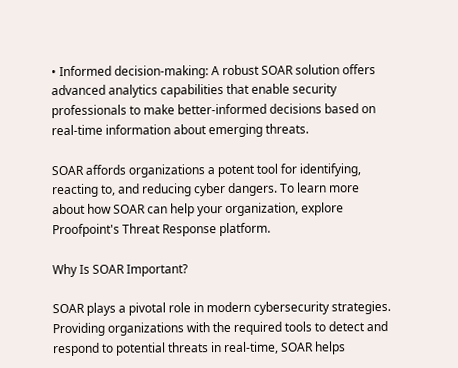• Informed decision-making: A robust SOAR solution offers advanced analytics capabilities that enable security professionals to make better-informed decisions based on real-time information about emerging threats.

SOAR affords organizations a potent tool for identifying, reacting to, and reducing cyber dangers. To learn more about how SOAR can help your organization, explore Proofpoint's Threat Response platform.

Why Is SOAR Important?

SOAR plays a pivotal role in modern cybersecurity strategies. Providing organizations with the required tools to detect and respond to potential threats in real-time, SOAR helps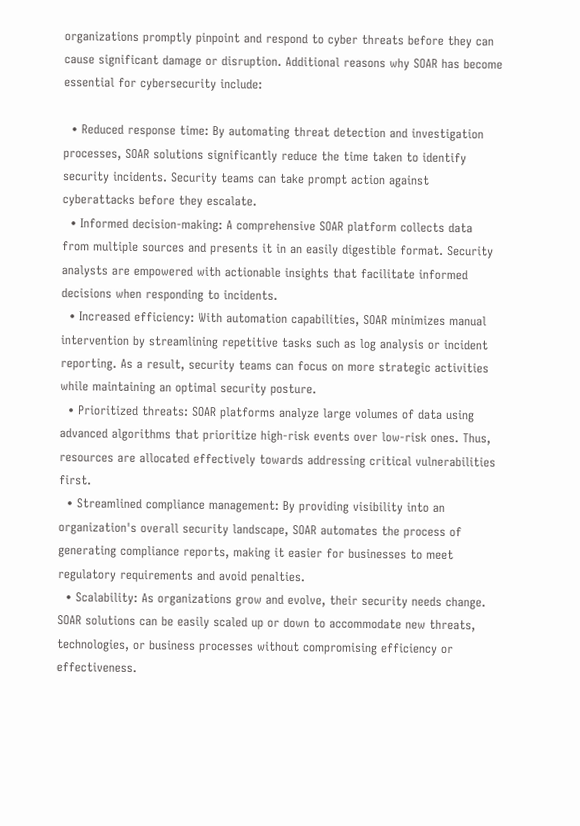organizations promptly pinpoint and respond to cyber threats before they can cause significant damage or disruption. Additional reasons why SOAR has become essential for cybersecurity include:

  • Reduced response time: By automating threat detection and investigation processes, SOAR solutions significantly reduce the time taken to identify security incidents. Security teams can take prompt action against cyberattacks before they escalate.
  • Informed decision-making: A comprehensive SOAR platform collects data from multiple sources and presents it in an easily digestible format. Security analysts are empowered with actionable insights that facilitate informed decisions when responding to incidents.
  • Increased efficiency: With automation capabilities, SOAR minimizes manual intervention by streamlining repetitive tasks such as log analysis or incident reporting. As a result, security teams can focus on more strategic activities while maintaining an optimal security posture.
  • Prioritized threats: SOAR platforms analyze large volumes of data using advanced algorithms that prioritize high-risk events over low-risk ones. Thus, resources are allocated effectively towards addressing critical vulnerabilities first.
  • Streamlined compliance management: By providing visibility into an organization's overall security landscape, SOAR automates the process of generating compliance reports, making it easier for businesses to meet regulatory requirements and avoid penalties.
  • Scalability: As organizations grow and evolve, their security needs change. SOAR solutions can be easily scaled up or down to accommodate new threats, technologies, or business processes without compromising efficiency or effectiveness.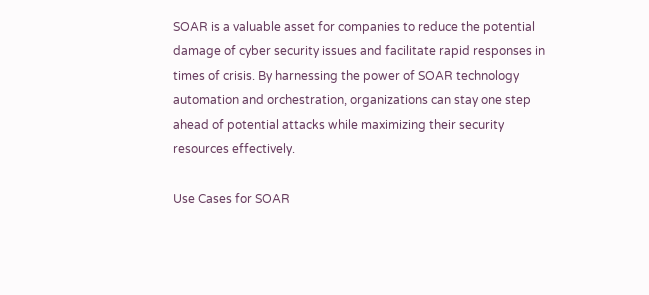SOAR is a valuable asset for companies to reduce the potential damage of cyber security issues and facilitate rapid responses in times of crisis. By harnessing the power of SOAR technology automation and orchestration, organizations can stay one step ahead of potential attacks while maximizing their security resources effectively.

Use Cases for SOAR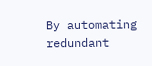By automating redundant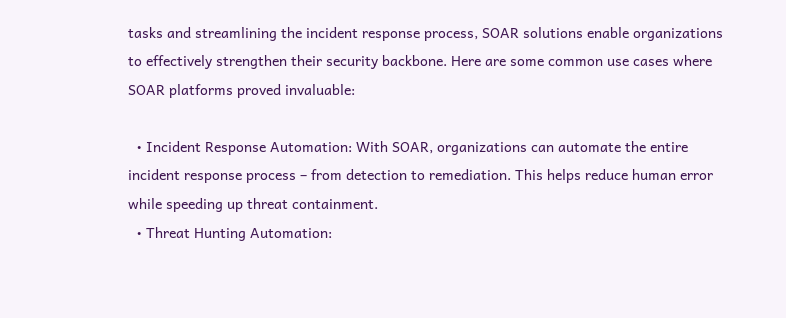tasks and streamlining the incident response process, SOAR solutions enable organizations to effectively strengthen their security backbone. Here are some common use cases where SOAR platforms proved invaluable:

  • Incident Response Automation: With SOAR, organizations can automate the entire incident response process – from detection to remediation. This helps reduce human error while speeding up threat containment.
  • Threat Hunting Automation: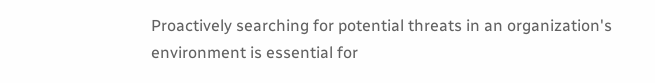Proactively searching for potential threats in an organization's environment is essential for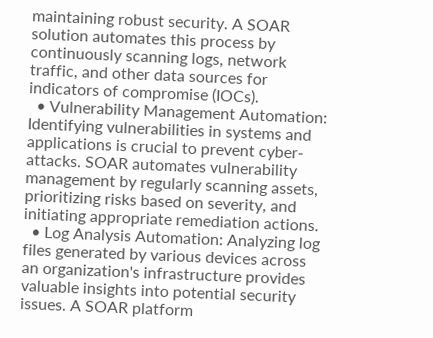maintaining robust security. A SOAR solution automates this process by continuously scanning logs, network traffic, and other data sources for indicators of compromise (IOCs).
  • Vulnerability Management Automation: Identifying vulnerabilities in systems and applications is crucial to prevent cyber-attacks. SOAR automates vulnerability management by regularly scanning assets, prioritizing risks based on severity, and initiating appropriate remediation actions.
  • Log Analysis Automation: Analyzing log files generated by various devices across an organization's infrastructure provides valuable insights into potential security issues. A SOAR platform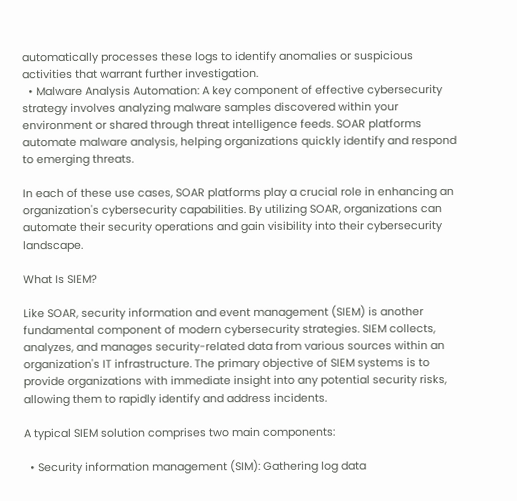automatically processes these logs to identify anomalies or suspicious activities that warrant further investigation.
  • Malware Analysis Automation: A key component of effective cybersecurity strategy involves analyzing malware samples discovered within your environment or shared through threat intelligence feeds. SOAR platforms automate malware analysis, helping organizations quickly identify and respond to emerging threats.

In each of these use cases, SOAR platforms play a crucial role in enhancing an organization's cybersecurity capabilities. By utilizing SOAR, organizations can automate their security operations and gain visibility into their cybersecurity landscape.

What Is SIEM?

Like SOAR, security information and event management (SIEM) is another fundamental component of modern cybersecurity strategies. SIEM collects, analyzes, and manages security-related data from various sources within an organization's IT infrastructure. The primary objective of SIEM systems is to provide organizations with immediate insight into any potential security risks, allowing them to rapidly identify and address incidents.

A typical SIEM solution comprises two main components:

  • Security information management (SIM): Gathering log data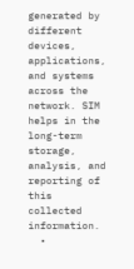generated by different devices, applications, and systems across the network. SIM helps in the long-term storage, analysis, and reporting of this collected information.
  •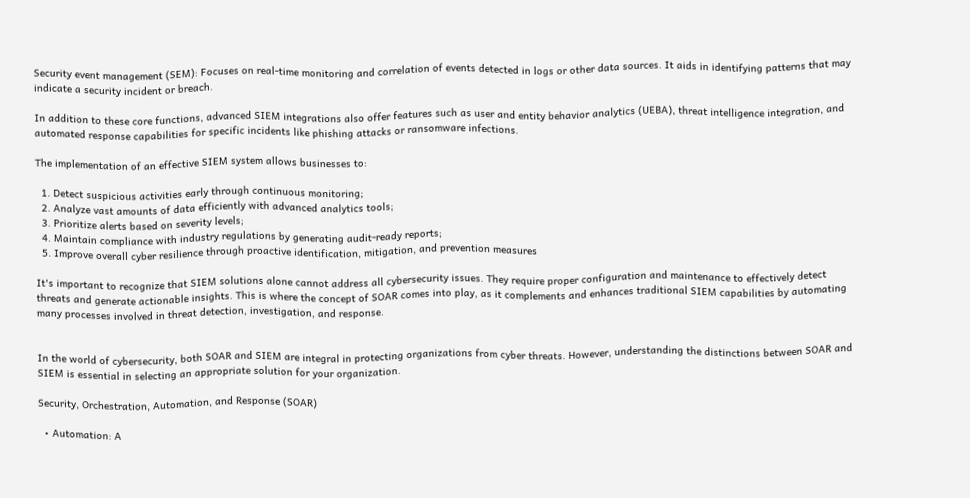Security event management (SEM): Focuses on real-time monitoring and correlation of events detected in logs or other data sources. It aids in identifying patterns that may indicate a security incident or breach.

In addition to these core functions, advanced SIEM integrations also offer features such as user and entity behavior analytics (UEBA), threat intelligence integration, and automated response capabilities for specific incidents like phishing attacks or ransomware infections.

The implementation of an effective SIEM system allows businesses to:

  1. Detect suspicious activities early through continuous monitoring;
  2. Analyze vast amounts of data efficiently with advanced analytics tools;
  3. Prioritize alerts based on severity levels;
  4. Maintain compliance with industry regulations by generating audit-ready reports;
  5. Improve overall cyber resilience through proactive identification, mitigation, and prevention measures

It's important to recognize that SIEM solutions alone cannot address all cybersecurity issues. They require proper configuration and maintenance to effectively detect threats and generate actionable insights. This is where the concept of SOAR comes into play, as it complements and enhances traditional SIEM capabilities by automating many processes involved in threat detection, investigation, and response.


In the world of cybersecurity, both SOAR and SIEM are integral in protecting organizations from cyber threats. However, understanding the distinctions between SOAR and SIEM is essential in selecting an appropriate solution for your organization.

Security, Orchestration, Automation, and Response (SOAR)

  • Automation: A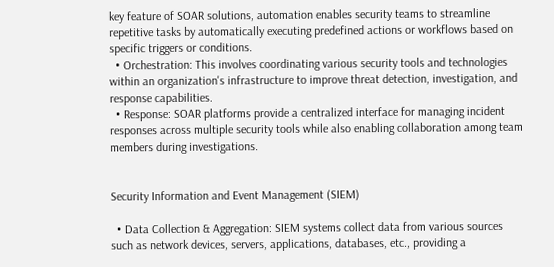key feature of SOAR solutions, automation enables security teams to streamline repetitive tasks by automatically executing predefined actions or workflows based on specific triggers or conditions.
  • Orchestration: This involves coordinating various security tools and technologies within an organization's infrastructure to improve threat detection, investigation, and response capabilities.
  • Response: SOAR platforms provide a centralized interface for managing incident responses across multiple security tools while also enabling collaboration among team members during investigations.


Security Information and Event Management (SIEM)

  • Data Collection & Aggregation: SIEM systems collect data from various sources such as network devices, servers, applications, databases, etc., providing a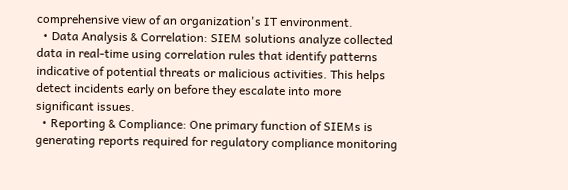comprehensive view of an organization's IT environment.
  • Data Analysis & Correlation: SIEM solutions analyze collected data in real-time using correlation rules that identify patterns indicative of potential threats or malicious activities. This helps detect incidents early on before they escalate into more significant issues.
  • Reporting & Compliance: One primary function of SIEMs is generating reports required for regulatory compliance monitoring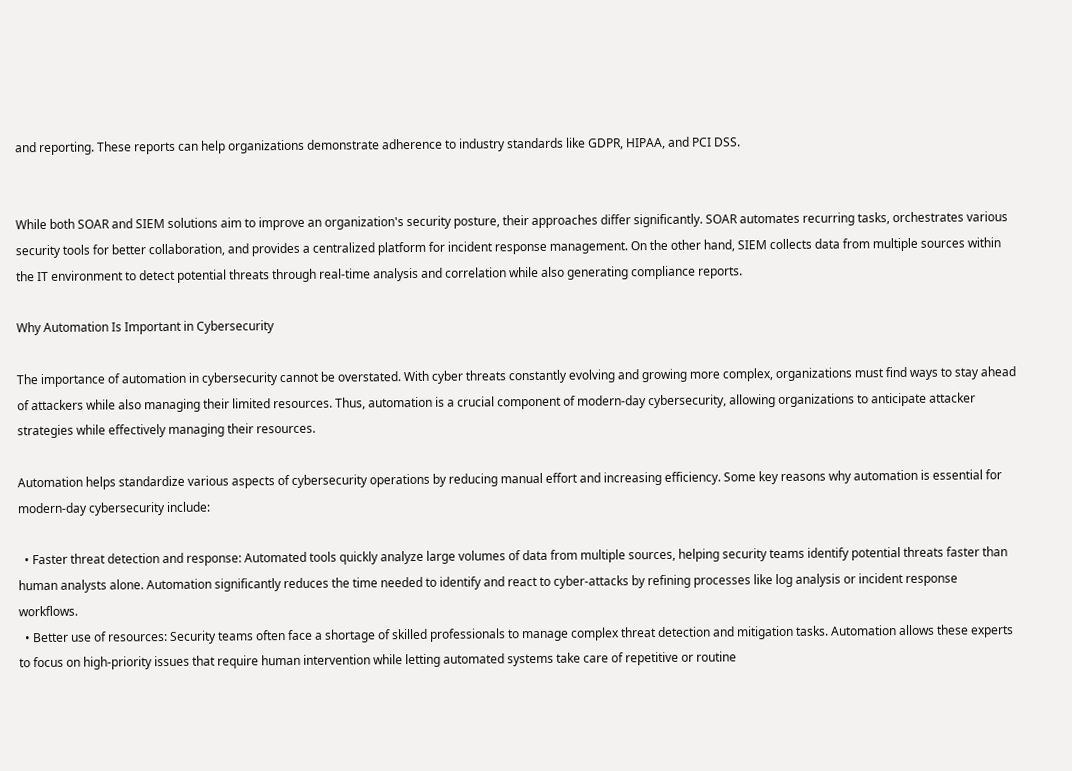and reporting. These reports can help organizations demonstrate adherence to industry standards like GDPR, HIPAA, and PCI DSS.


While both SOAR and SIEM solutions aim to improve an organization's security posture, their approaches differ significantly. SOAR automates recurring tasks, orchestrates various security tools for better collaboration, and provides a centralized platform for incident response management. On the other hand, SIEM collects data from multiple sources within the IT environment to detect potential threats through real-time analysis and correlation while also generating compliance reports.

Why Automation Is Important in Cybersecurity

The importance of automation in cybersecurity cannot be overstated. With cyber threats constantly evolving and growing more complex, organizations must find ways to stay ahead of attackers while also managing their limited resources. Thus, automation is a crucial component of modern-day cybersecurity, allowing organizations to anticipate attacker strategies while effectively managing their resources.

Automation helps standardize various aspects of cybersecurity operations by reducing manual effort and increasing efficiency. Some key reasons why automation is essential for modern-day cybersecurity include:

  • Faster threat detection and response: Automated tools quickly analyze large volumes of data from multiple sources, helping security teams identify potential threats faster than human analysts alone. Automation significantly reduces the time needed to identify and react to cyber-attacks by refining processes like log analysis or incident response workflows.
  • Better use of resources: Security teams often face a shortage of skilled professionals to manage complex threat detection and mitigation tasks. Automation allows these experts to focus on high-priority issues that require human intervention while letting automated systems take care of repetitive or routine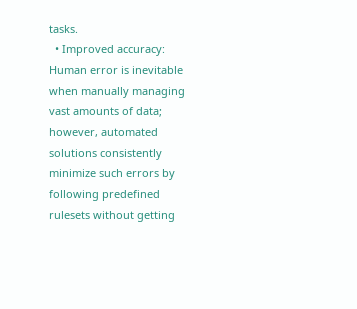tasks.
  • Improved accuracy: Human error is inevitable when manually managing vast amounts of data; however, automated solutions consistently minimize such errors by following predefined rulesets without getting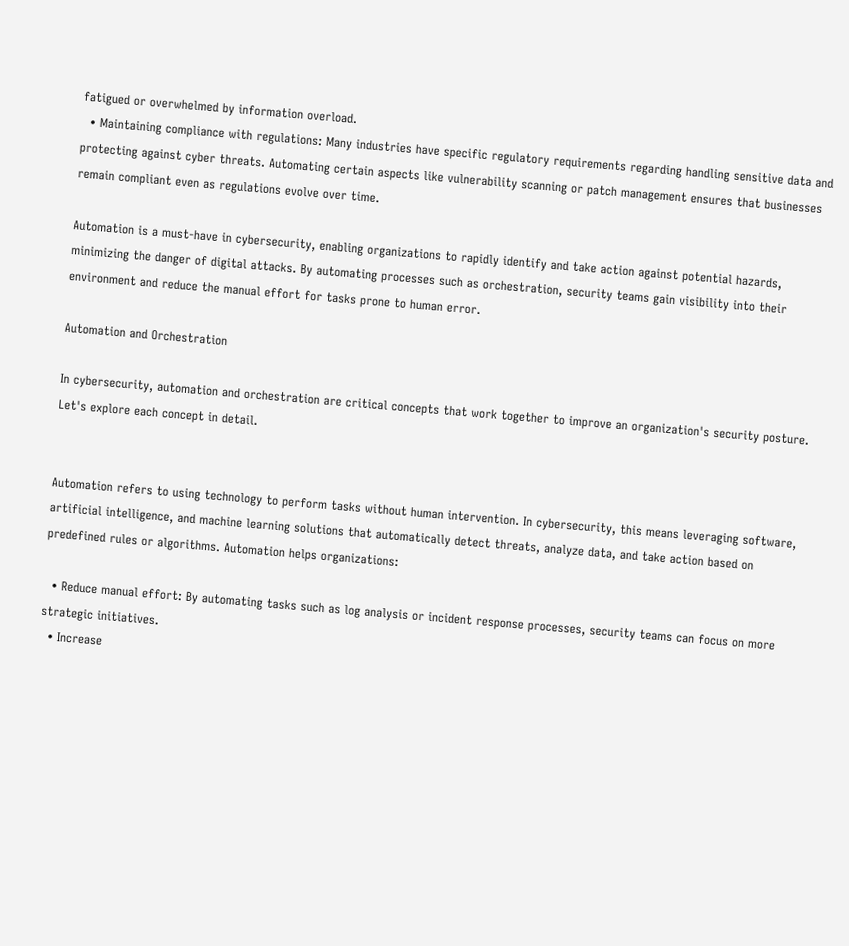fatigued or overwhelmed by information overload.
  • Maintaining compliance with regulations: Many industries have specific regulatory requirements regarding handling sensitive data and protecting against cyber threats. Automating certain aspects like vulnerability scanning or patch management ensures that businesses remain compliant even as regulations evolve over time.

Automation is a must-have in cybersecurity, enabling organizations to rapidly identify and take action against potential hazards, minimizing the danger of digital attacks. By automating processes such as orchestration, security teams gain visibility into their environment and reduce the manual effort for tasks prone to human error.

Automation and Orchestration

In cybersecurity, automation and orchestration are critical concepts that work together to improve an organization's security posture. Let's explore each concept in detail.


Automation refers to using technology to perform tasks without human intervention. In cybersecurity, this means leveraging software, artificial intelligence, and machine learning solutions that automatically detect threats, analyze data, and take action based on predefined rules or algorithms. Automation helps organizations:

  • Reduce manual effort: By automating tasks such as log analysis or incident response processes, security teams can focus on more strategic initiatives.
  • Increase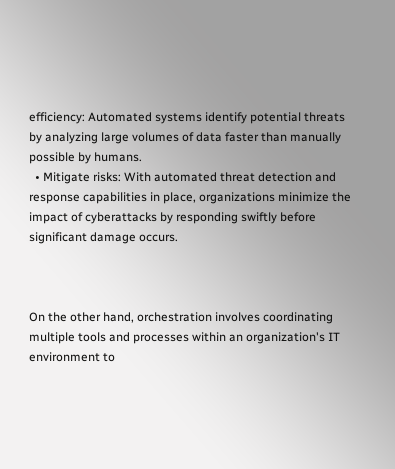efficiency: Automated systems identify potential threats by analyzing large volumes of data faster than manually possible by humans.
  • Mitigate risks: With automated threat detection and response capabilities in place, organizations minimize the impact of cyberattacks by responding swiftly before significant damage occurs.



On the other hand, orchestration involves coordinating multiple tools and processes within an organization's IT environment to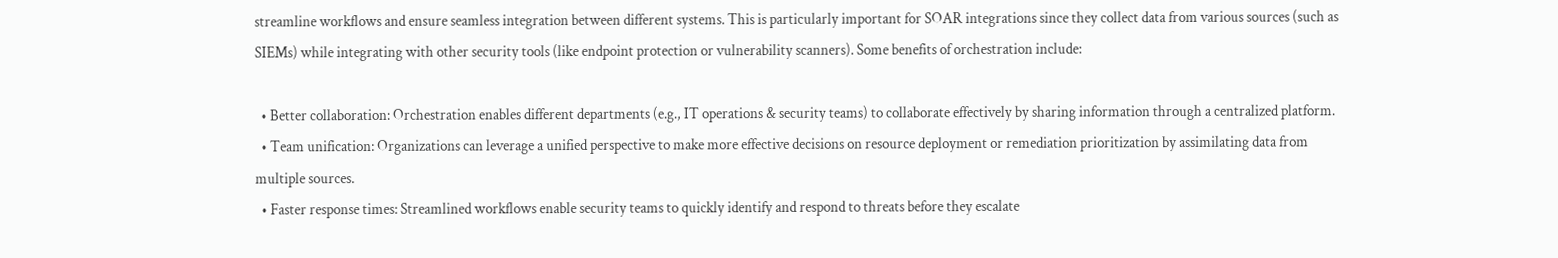streamline workflows and ensure seamless integration between different systems. This is particularly important for SOAR integrations since they collect data from various sources (such as SIEMs) while integrating with other security tools (like endpoint protection or vulnerability scanners). Some benefits of orchestration include:

  • Better collaboration: Orchestration enables different departments (e.g., IT operations & security teams) to collaborate effectively by sharing information through a centralized platform.
  • Team unification: Organizations can leverage a unified perspective to make more effective decisions on resource deployment or remediation prioritization by assimilating data from multiple sources.
  • Faster response times: Streamlined workflows enable security teams to quickly identify and respond to threats before they escalate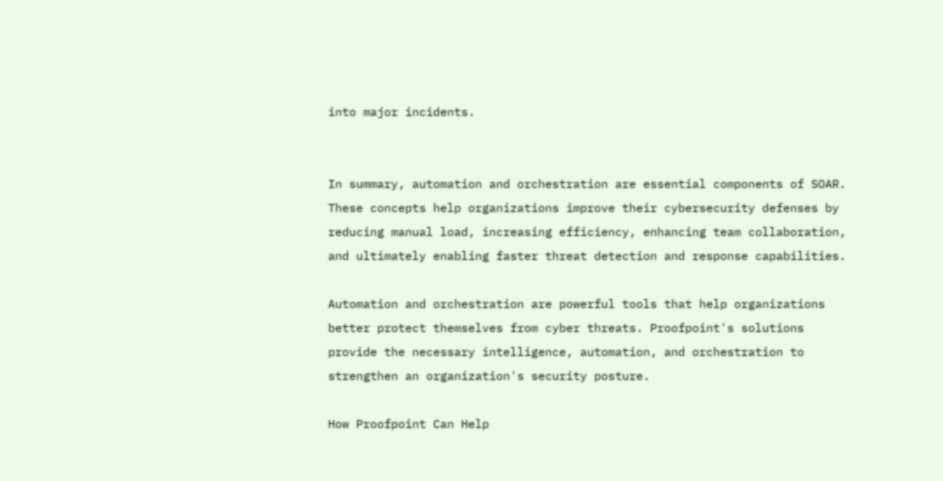into major incidents.


In summary, automation and orchestration are essential components of SOAR. These concepts help organizations improve their cybersecurity defenses by reducing manual load, increasing efficiency, enhancing team collaboration, and ultimately enabling faster threat detection and response capabilities.

Automation and orchestration are powerful tools that help organizations better protect themselves from cyber threats. Proofpoint's solutions provide the necessary intelligence, automation, and orchestration to strengthen an organization's security posture.

How Proofpoint Can Help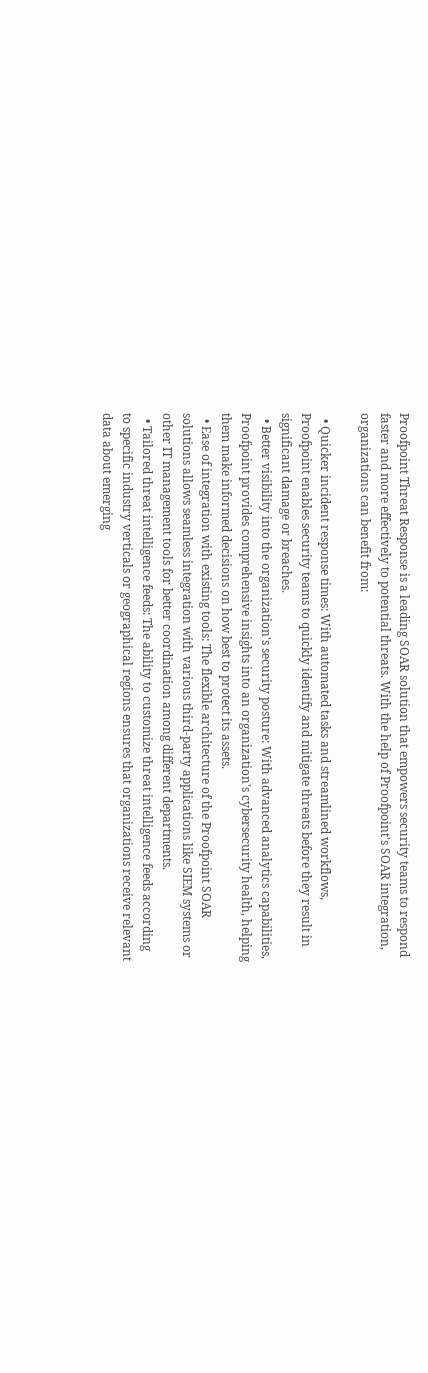Proofpoint Threat Response is a leading SOAR solution that empowers security teams to respond faster and more effectively to potential threats. With the help of Proofpoint's SOAR integration, organizations can benefit from:

  • Quicker incident response times: With automated tasks and streamlined workflows, Proofpoint enables security teams to quickly identify and mitigate threats before they result in significant damage or breaches.
  • Better visibility into the organization's security posture: With advanced analytics capabilities, Proofpoint provides comprehensive insights into an organization's cybersecurity health, helping them make informed decisions on how best to protect its assets.
  • Ease of integration with existing tools: The flexible architecture of the Proofpoint SOAR solutions allows seamless integration with various third-party applications like SIEM systems or other IT management tools for better coordination among different departments.
  • Tailored threat intelligence feeds: The ability to customize threat intelligence feeds according to specific industry verticals or geographical regions ensures that organizations receive relevant data about emerging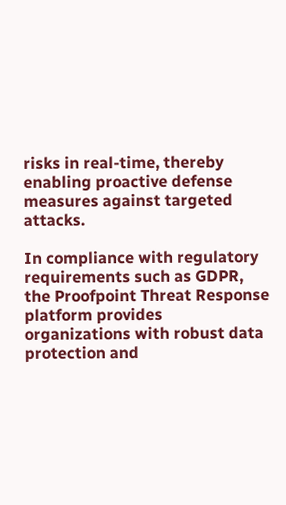risks in real-time, thereby enabling proactive defense measures against targeted attacks.

In compliance with regulatory requirements such as GDPR, the Proofpoint Threat Response platform provides organizations with robust data protection and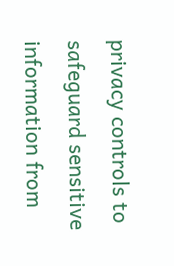privacy controls to safeguard sensitive information from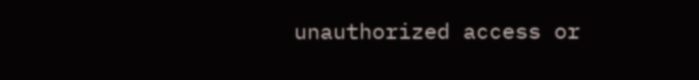unauthorized access or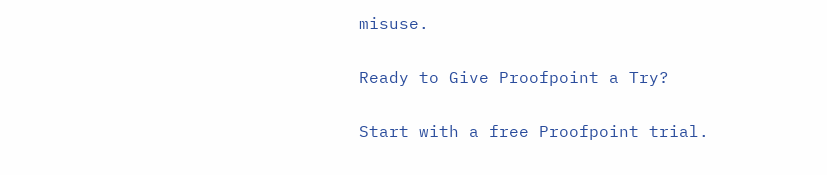misuse.

Ready to Give Proofpoint a Try?

Start with a free Proofpoint trial.